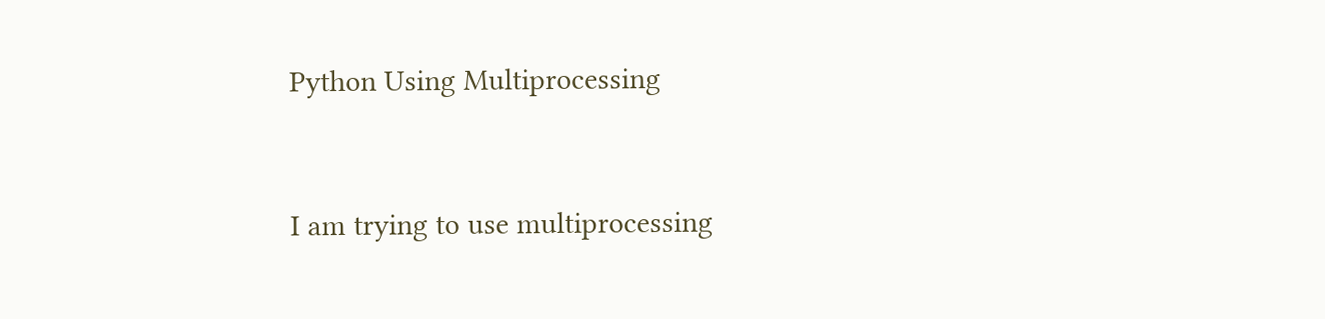Python Using Multiprocessing


I am trying to use multiprocessing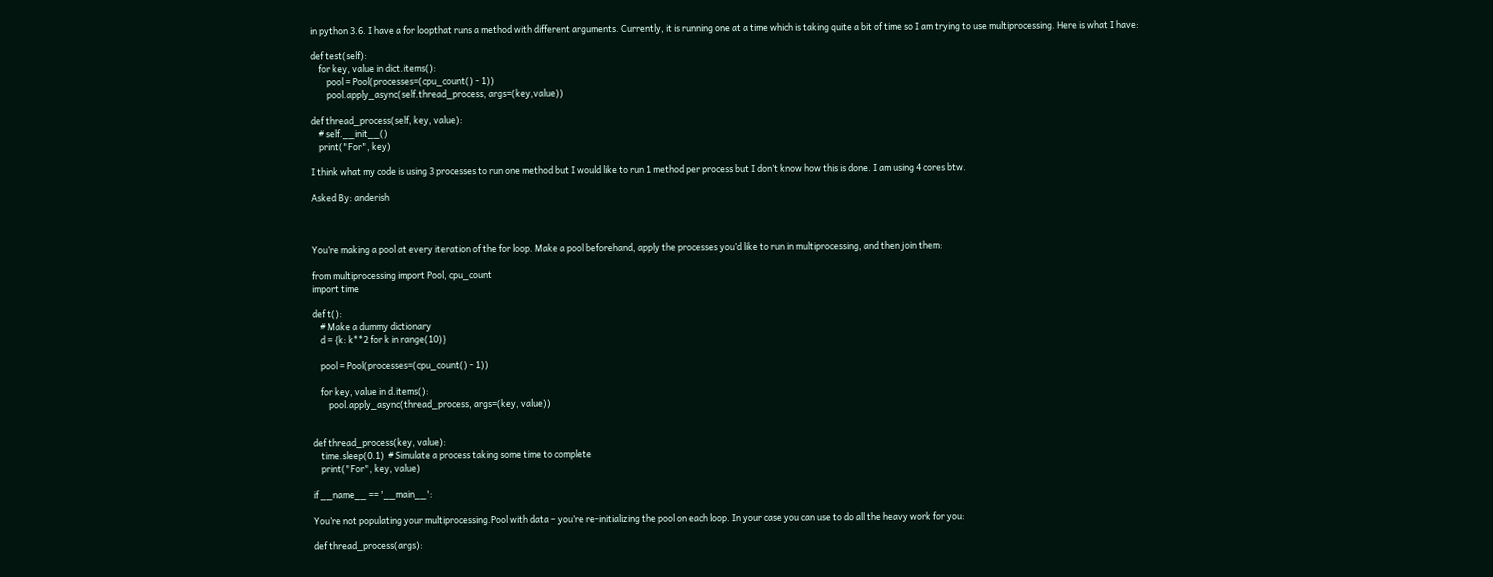in python 3.6. I have a for loopthat runs a method with different arguments. Currently, it is running one at a time which is taking quite a bit of time so I am trying to use multiprocessing. Here is what I have:

def test(self):
    for key, value in dict.items():
        pool = Pool(processes=(cpu_count() - 1))
        pool.apply_async(self.thread_process, args=(key,value))

def thread_process(self, key, value):
    # self.__init__()
    print("For", key)

I think what my code is using 3 processes to run one method but I would like to run 1 method per process but I don’t know how this is done. I am using 4 cores btw.

Asked By: anderish



You’re making a pool at every iteration of the for loop. Make a pool beforehand, apply the processes you’d like to run in multiprocessing, and then join them:

from multiprocessing import Pool, cpu_count
import time

def t():
    # Make a dummy dictionary
    d = {k: k**2 for k in range(10)}

    pool = Pool(processes=(cpu_count() - 1))

    for key, value in d.items():
        pool.apply_async(thread_process, args=(key, value))


def thread_process(key, value):
    time.sleep(0.1)  # Simulate a process taking some time to complete
    print("For", key, value)

if __name__ == '__main__':

You’re not populating your multiprocessing.Pool with data – you’re re-initializing the pool on each loop. In your case you can use to do all the heavy work for you:

def thread_process(args):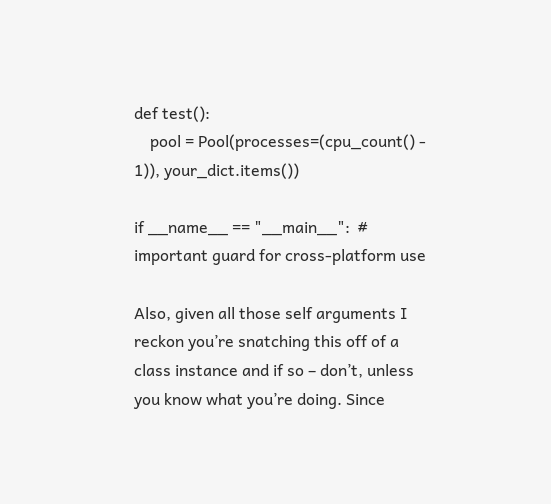def test():
    pool = Pool(processes=(cpu_count() - 1)), your_dict.items())

if __name__ == "__main__":  # important guard for cross-platform use

Also, given all those self arguments I reckon you’re snatching this off of a class instance and if so – don’t, unless you know what you’re doing. Since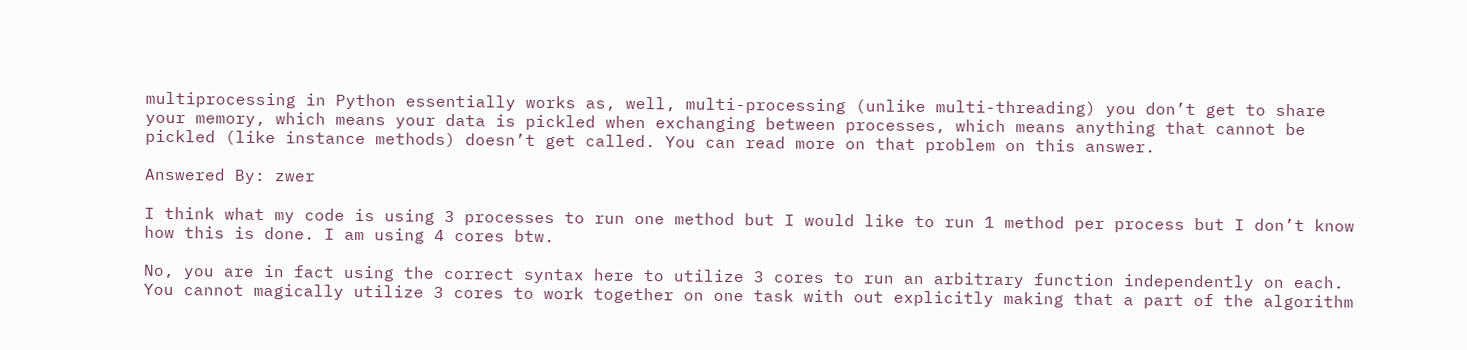multiprocessing in Python essentially works as, well, multi-processing (unlike multi-threading) you don’t get to share your memory, which means your data is pickled when exchanging between processes, which means anything that cannot be pickled (like instance methods) doesn’t get called. You can read more on that problem on this answer.

Answered By: zwer

I think what my code is using 3 processes to run one method but I would like to run 1 method per process but I don’t know how this is done. I am using 4 cores btw.

No, you are in fact using the correct syntax here to utilize 3 cores to run an arbitrary function independently on each. You cannot magically utilize 3 cores to work together on one task with out explicitly making that a part of the algorithm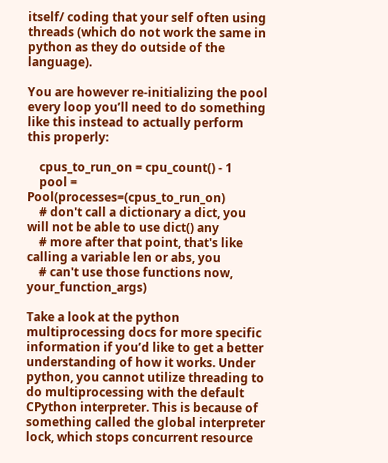itself/ coding that your self often using threads (which do not work the same in python as they do outside of the language).

You are however re-initializing the pool every loop you’ll need to do something like this instead to actually perform this properly:

    cpus_to_run_on = cpu_count() - 1
    pool = Pool(processes=(cpus_to_run_on)
    # don't call a dictionary a dict, you will not be able to use dict() any
    # more after that point, that's like calling a variable len or abs, you
    # can't use those functions now, your_function_args)

Take a look at the python multiprocessing docs for more specific information if you’d like to get a better understanding of how it works. Under python, you cannot utilize threading to do multiprocessing with the default CPython interpreter. This is because of something called the global interpreter lock, which stops concurrent resource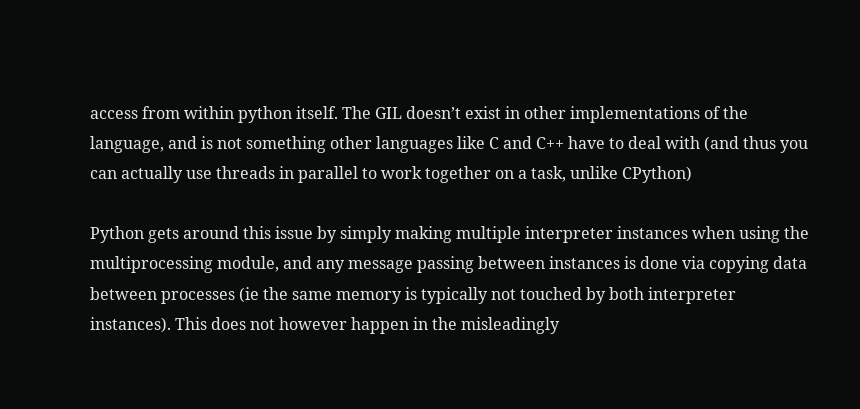access from within python itself. The GIL doesn’t exist in other implementations of the language, and is not something other languages like C and C++ have to deal with (and thus you can actually use threads in parallel to work together on a task, unlike CPython)

Python gets around this issue by simply making multiple interpreter instances when using the multiprocessing module, and any message passing between instances is done via copying data between processes (ie the same memory is typically not touched by both interpreter instances). This does not however happen in the misleadingly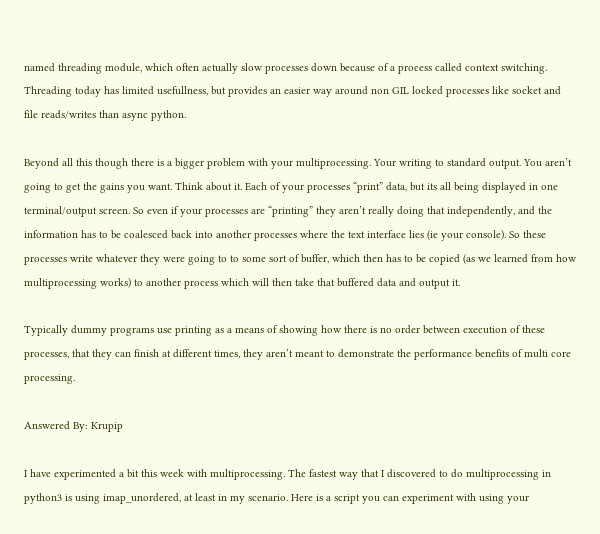named threading module, which often actually slow processes down because of a process called context switching. Threading today has limited usefullness, but provides an easier way around non GIL locked processes like socket and file reads/writes than async python.

Beyond all this though there is a bigger problem with your multiprocessing. Your writing to standard output. You aren’t going to get the gains you want. Think about it. Each of your processes “print” data, but its all being displayed in one terminal/output screen. So even if your processes are “printing” they aren’t really doing that independently, and the information has to be coalesced back into another processes where the text interface lies (ie your console). So these processes write whatever they were going to to some sort of buffer, which then has to be copied (as we learned from how multiprocessing works) to another process which will then take that buffered data and output it.

Typically dummy programs use printing as a means of showing how there is no order between execution of these processes, that they can finish at different times, they aren’t meant to demonstrate the performance benefits of multi core processing.

Answered By: Krupip

I have experimented a bit this week with multiprocessing. The fastest way that I discovered to do multiprocessing in python3 is using imap_unordered, at least in my scenario. Here is a script you can experiment with using your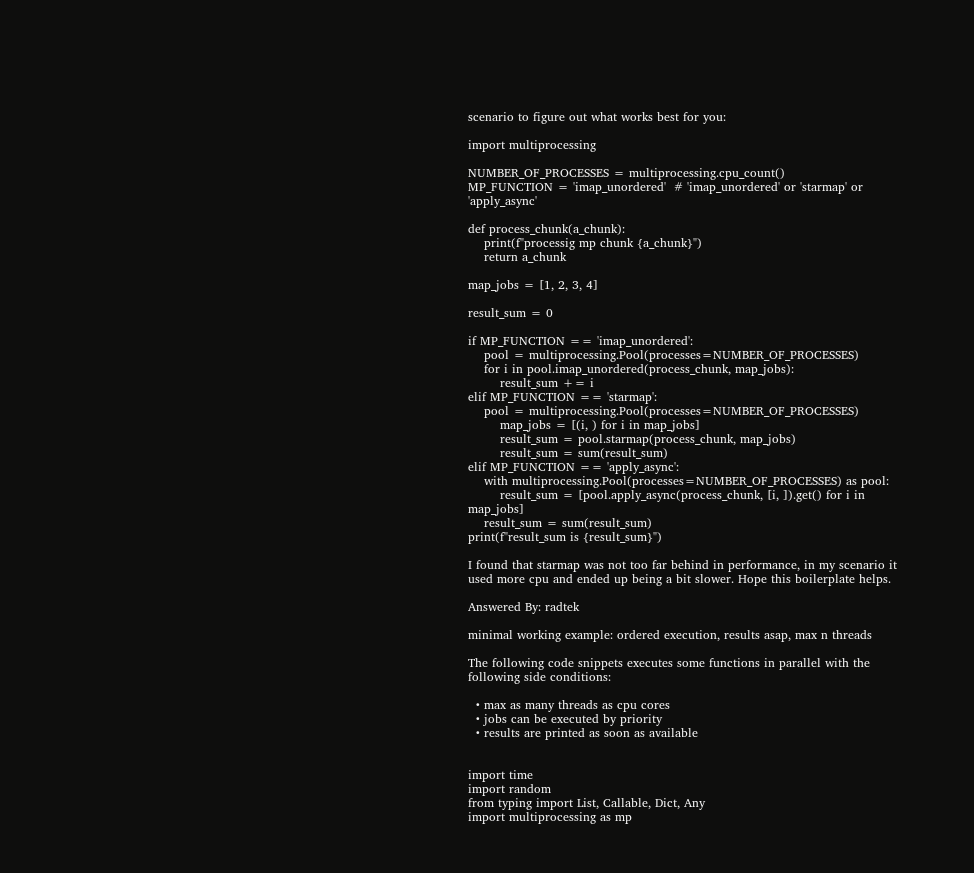scenario to figure out what works best for you:

import multiprocessing

NUMBER_OF_PROCESSES = multiprocessing.cpu_count()
MP_FUNCTION = 'imap_unordered'  # 'imap_unordered' or 'starmap' or 'apply_async'

def process_chunk(a_chunk):
    print(f"processig mp chunk {a_chunk}")
    return a_chunk

map_jobs = [1, 2, 3, 4]

result_sum = 0

if MP_FUNCTION == 'imap_unordered':
    pool = multiprocessing.Pool(processes=NUMBER_OF_PROCESSES)
    for i in pool.imap_unordered(process_chunk, map_jobs):
        result_sum += i
elif MP_FUNCTION == 'starmap':
    pool = multiprocessing.Pool(processes=NUMBER_OF_PROCESSES)
        map_jobs = [(i, ) for i in map_jobs]
        result_sum = pool.starmap(process_chunk, map_jobs)
        result_sum = sum(result_sum)
elif MP_FUNCTION == 'apply_async':
    with multiprocessing.Pool(processes=NUMBER_OF_PROCESSES) as pool:
        result_sum = [pool.apply_async(process_chunk, [i, ]).get() for i in map_jobs]
    result_sum = sum(result_sum)
print(f"result_sum is {result_sum}")

I found that starmap was not too far behind in performance, in my scenario it used more cpu and ended up being a bit slower. Hope this boilerplate helps.

Answered By: radtek

minimal working example: ordered execution, results asap, max n threads

The following code snippets executes some functions in parallel with the following side conditions:

  • max as many threads as cpu cores
  • jobs can be executed by priority
  • results are printed as soon as available


import time
import random
from typing import List, Callable, Dict, Any
import multiprocessing as mp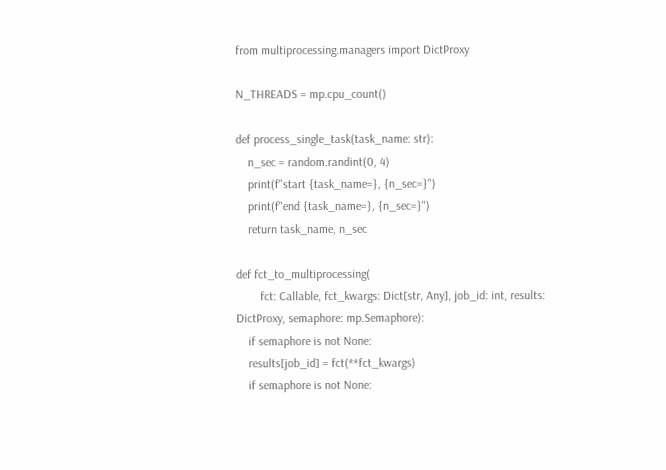from multiprocessing.managers import DictProxy

N_THREADS = mp.cpu_count()

def process_single_task(task_name: str):
    n_sec = random.randint(0, 4)
    print(f"start {task_name=}, {n_sec=}")
    print(f"end {task_name=}, {n_sec=}")
    return task_name, n_sec

def fct_to_multiprocessing(
        fct: Callable, fct_kwargs: Dict[str, Any], job_id: int, results: DictProxy, semaphore: mp.Semaphore):
    if semaphore is not None:
    results[job_id] = fct(**fct_kwargs)
    if semaphore is not None: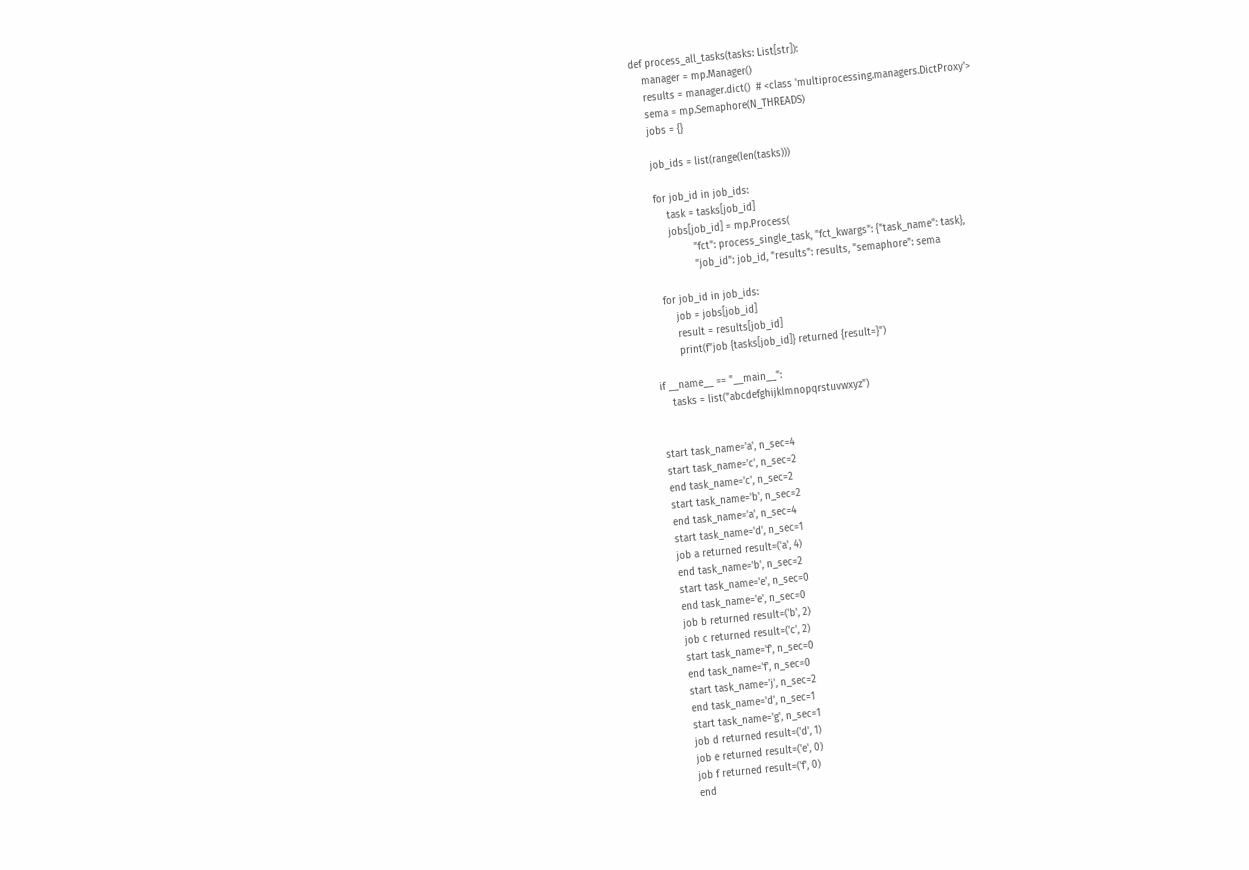def process_all_tasks(tasks: List[str]):
    manager = mp.Manager()
    results = manager.dict()  # <class 'multiprocessing.managers.DictProxy'>
    sema = mp.Semaphore(N_THREADS)
    jobs = {}

    job_ids = list(range(len(tasks)))

    for job_id in job_ids:
        task = tasks[job_id]
        jobs[job_id] = mp.Process(
                "fct": process_single_task, "fct_kwargs": {"task_name": task},
                "job_id": job_id, "results": results, "semaphore": sema

    for job_id in job_ids:
        job = jobs[job_id]
        result = results[job_id]
        print(f"job {tasks[job_id]} returned {result=}")

if __name__ == "__main__":
    tasks = list("abcdefghijklmnopqrstuvwxyz")


start task_name='a', n_sec=4
start task_name='c', n_sec=2
end task_name='c', n_sec=2
start task_name='b', n_sec=2
end task_name='a', n_sec=4
start task_name='d', n_sec=1
job a returned result=('a', 4)
end task_name='b', n_sec=2
start task_name='e', n_sec=0
end task_name='e', n_sec=0
job b returned result=('b', 2)
job c returned result=('c', 2)
start task_name='f', n_sec=0
end task_name='f', n_sec=0
start task_name='j', n_sec=2
end task_name='d', n_sec=1
start task_name='g', n_sec=1
job d returned result=('d', 1)
job e returned result=('e', 0)
job f returned result=('f', 0)
end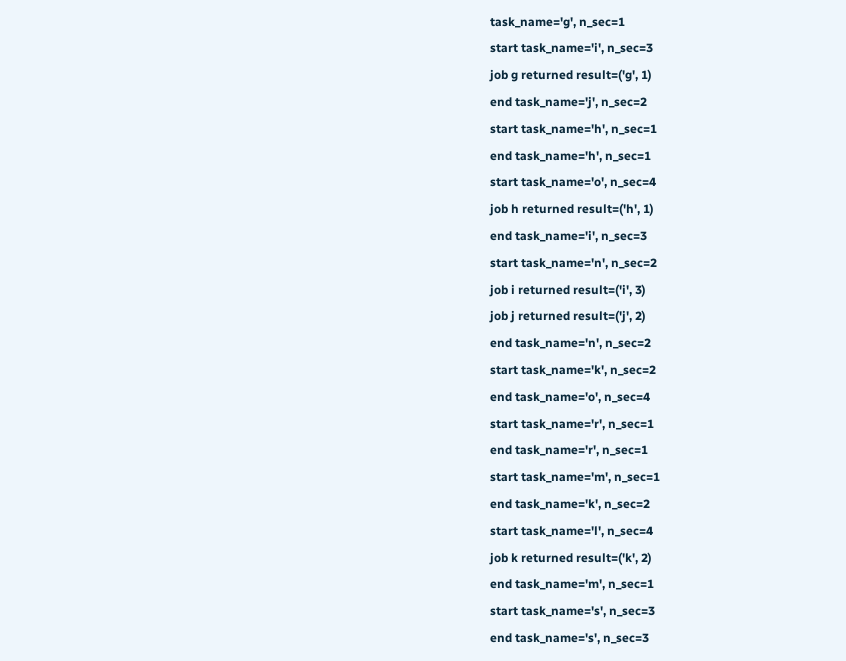task_name='g', n_sec=1
start task_name='i', n_sec=3
job g returned result=('g', 1)
end task_name='j', n_sec=2
start task_name='h', n_sec=1
end task_name='h', n_sec=1
start task_name='o', n_sec=4
job h returned result=('h', 1)
end task_name='i', n_sec=3
start task_name='n', n_sec=2
job i returned result=('i', 3)
job j returned result=('j', 2)
end task_name='n', n_sec=2
start task_name='k', n_sec=2
end task_name='o', n_sec=4
start task_name='r', n_sec=1
end task_name='r', n_sec=1
start task_name='m', n_sec=1
end task_name='k', n_sec=2
start task_name='l', n_sec=4
job k returned result=('k', 2)
end task_name='m', n_sec=1
start task_name='s', n_sec=3
end task_name='s', n_sec=3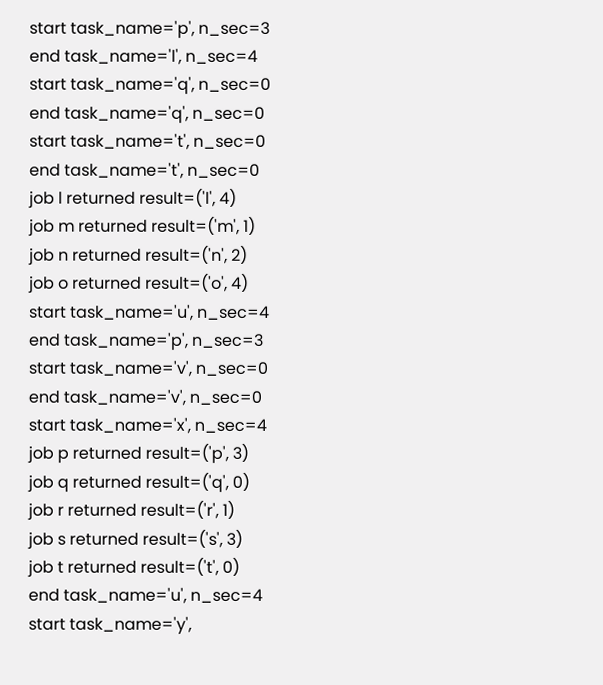start task_name='p', n_sec=3
end task_name='l', n_sec=4
start task_name='q', n_sec=0
end task_name='q', n_sec=0
start task_name='t', n_sec=0
end task_name='t', n_sec=0
job l returned result=('l', 4)
job m returned result=('m', 1)
job n returned result=('n', 2)
job o returned result=('o', 4)
start task_name='u', n_sec=4
end task_name='p', n_sec=3
start task_name='v', n_sec=0
end task_name='v', n_sec=0
start task_name='x', n_sec=4
job p returned result=('p', 3)
job q returned result=('q', 0)
job r returned result=('r', 1)
job s returned result=('s', 3)
job t returned result=('t', 0)
end task_name='u', n_sec=4
start task_name='y',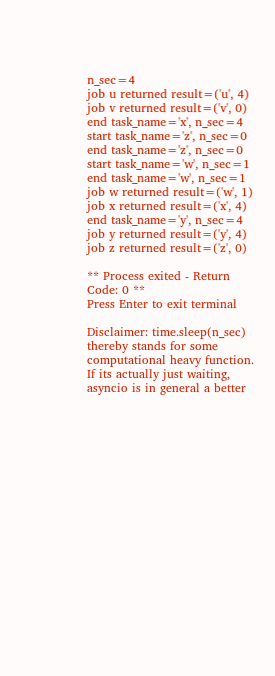n_sec=4
job u returned result=('u', 4)
job v returned result=('v', 0)
end task_name='x', n_sec=4
start task_name='z', n_sec=0
end task_name='z', n_sec=0
start task_name='w', n_sec=1
end task_name='w', n_sec=1
job w returned result=('w', 1)
job x returned result=('x', 4)
end task_name='y', n_sec=4
job y returned result=('y', 4)
job z returned result=('z', 0)

** Process exited - Return Code: 0 **
Press Enter to exit terminal

Disclaimer: time.sleep(n_sec) thereby stands for some computational heavy function. If its actually just waiting, asyncio is in general a better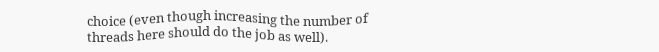choice (even though increasing the number of threads here should do the job as well).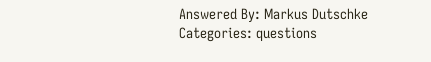Answered By: Markus Dutschke
Categories: questions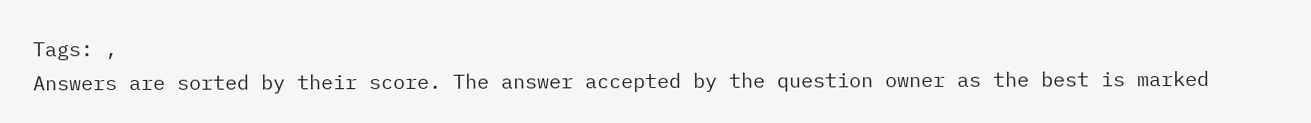Tags: ,
Answers are sorted by their score. The answer accepted by the question owner as the best is marked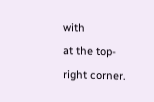with
at the top-right corner.